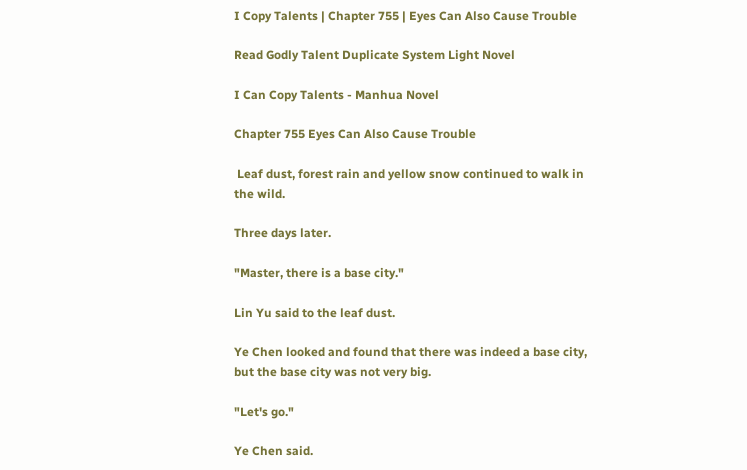I Copy Talents | Chapter 755 | Eyes Can Also Cause Trouble

Read Godly Talent Duplicate System Light Novel

I Can Copy Talents - Manhua Novel

Chapter 755 Eyes Can Also Cause Trouble

 Leaf dust, forest rain and yellow snow continued to walk in the wild.

Three days later.

"Master, there is a base city."

Lin Yu said to the leaf dust.

Ye Chen looked and found that there was indeed a base city, but the base city was not very big.

"Let's go."

Ye Chen said.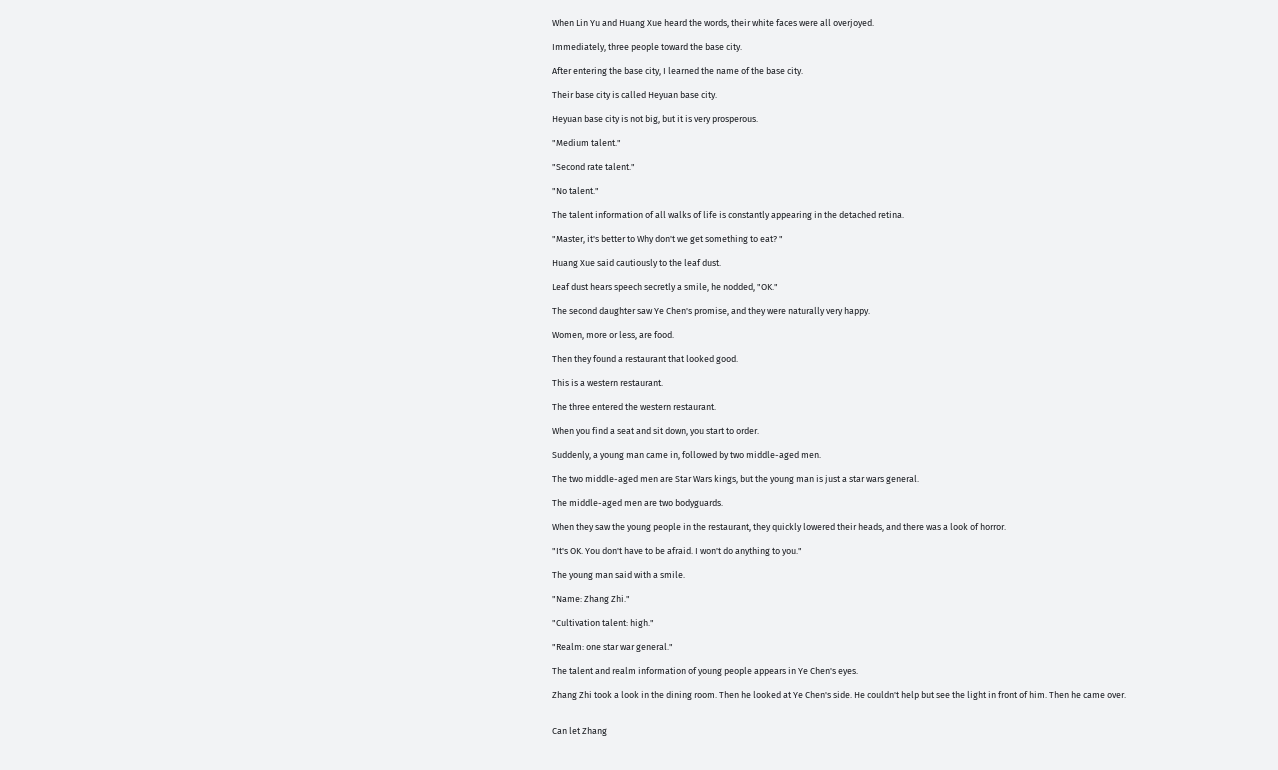When Lin Yu and Huang Xue heard the words, their white faces were all overjoyed.

Immediately, three people toward the base city.

After entering the base city, I learned the name of the base city.

Their base city is called Heyuan base city.

Heyuan base city is not big, but it is very prosperous.

"Medium talent."

"Second rate talent."

"No talent."

The talent information of all walks of life is constantly appearing in the detached retina.

"Master, it's better to Why don't we get something to eat? "

Huang Xue said cautiously to the leaf dust.

Leaf dust hears speech secretly a smile, he nodded, "OK."

The second daughter saw Ye Chen's promise, and they were naturally very happy.

Women, more or less, are food.

Then they found a restaurant that looked good.

This is a western restaurant.

The three entered the western restaurant.

When you find a seat and sit down, you start to order.

Suddenly, a young man came in, followed by two middle-aged men.

The two middle-aged men are Star Wars kings, but the young man is just a star wars general.

The middle-aged men are two bodyguards.

When they saw the young people in the restaurant, they quickly lowered their heads, and there was a look of horror.

"It's OK. You don't have to be afraid. I won't do anything to you."

The young man said with a smile.

"Name: Zhang Zhi."

"Cultivation talent: high."

"Realm: one star war general."

The talent and realm information of young people appears in Ye Chen's eyes.

Zhang Zhi took a look in the dining room. Then he looked at Ye Chen's side. He couldn't help but see the light in front of him. Then he came over.


Can let Zhang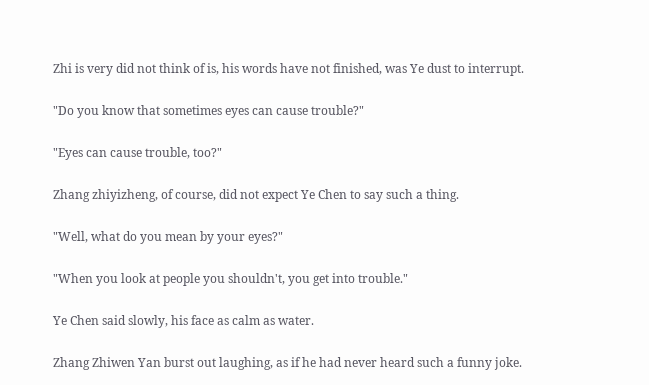Zhi is very did not think of is, his words have not finished, was Ye dust to interrupt.

"Do you know that sometimes eyes can cause trouble?"

"Eyes can cause trouble, too?"

Zhang zhiyizheng, of course, did not expect Ye Chen to say such a thing.

"Well, what do you mean by your eyes?"

"When you look at people you shouldn't, you get into trouble."

Ye Chen said slowly, his face as calm as water.

Zhang Zhiwen Yan burst out laughing, as if he had never heard such a funny joke.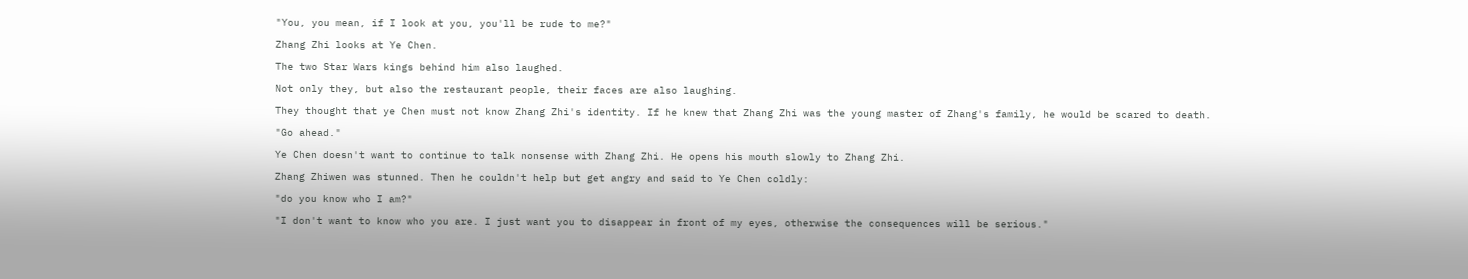"You, you mean, if I look at you, you'll be rude to me?"

Zhang Zhi looks at Ye Chen.

The two Star Wars kings behind him also laughed.

Not only they, but also the restaurant people, their faces are also laughing.

They thought that ye Chen must not know Zhang Zhi's identity. If he knew that Zhang Zhi was the young master of Zhang's family, he would be scared to death.

"Go ahead."

Ye Chen doesn't want to continue to talk nonsense with Zhang Zhi. He opens his mouth slowly to Zhang Zhi.

Zhang Zhiwen was stunned. Then he couldn't help but get angry and said to Ye Chen coldly:

"do you know who I am?"

"I don't want to know who you are. I just want you to disappear in front of my eyes, otherwise the consequences will be serious."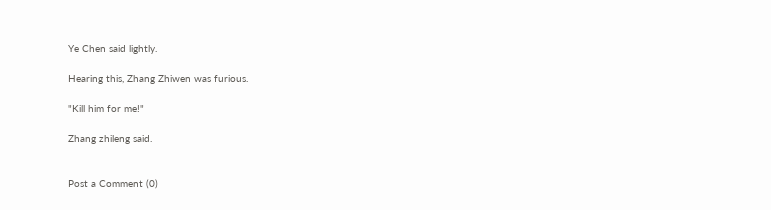Ye Chen said lightly.

Hearing this, Zhang Zhiwen was furious.

"Kill him for me!"

Zhang zhileng said.


Post a Comment (0)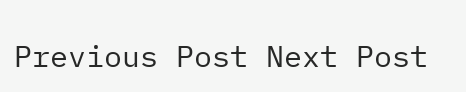Previous Post Next Post